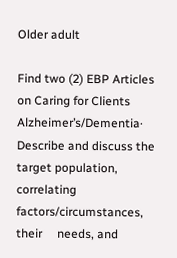Older adult

Find two (2) EBP Articles on Caring for Clients Alzheimer’s/Dementia· Describe and discuss the target population, correlating factors/circumstances, their     needs, and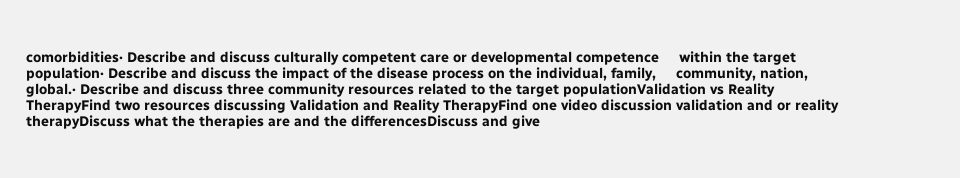comorbidities· Describe and discuss culturally competent care or developmental competence     within the target population· Describe and discuss the impact of the disease process on the individual, family,     community, nation, global.· Describe and discuss three community resources related to the target populationValidation vs Reality TherapyFind two resources discussing Validation and Reality TherapyFind one video discussion validation and or reality therapyDiscuss what the therapies are and the differencesDiscuss and give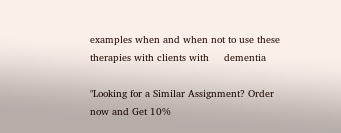examples when and when not to use these therapies with clients with     dementia

"Looking for a Similar Assignment? Order now and Get 10%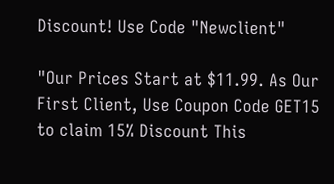Discount! Use Code "Newclient"

"Our Prices Start at $11.99. As Our First Client, Use Coupon Code GET15 to claim 15% Discount This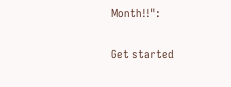Month!!":

Get started